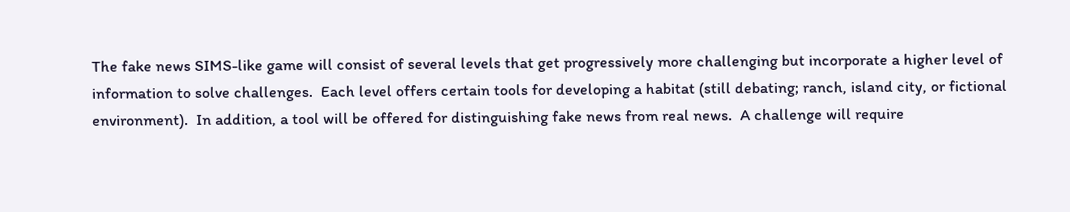The fake news SIMS-like game will consist of several levels that get progressively more challenging but incorporate a higher level of information to solve challenges.  Each level offers certain tools for developing a habitat (still debating; ranch, island city, or fictional environment).  In addition, a tool will be offered for distinguishing fake news from real news.  A challenge will require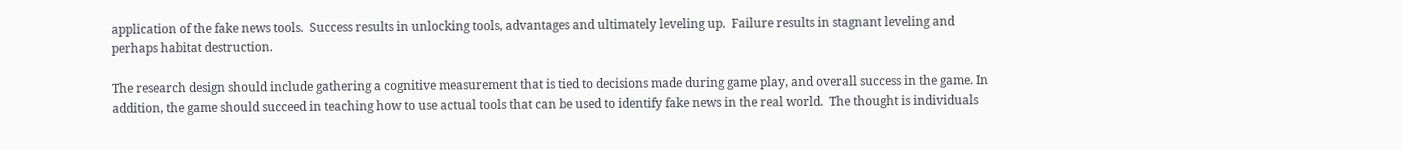application of the fake news tools.  Success results in unlocking tools, advantages and ultimately leveling up.  Failure results in stagnant leveling and perhaps habitat destruction.

The research design should include gathering a cognitive measurement that is tied to decisions made during game play, and overall success in the game. In addition, the game should succeed in teaching how to use actual tools that can be used to identify fake news in the real world.  The thought is individuals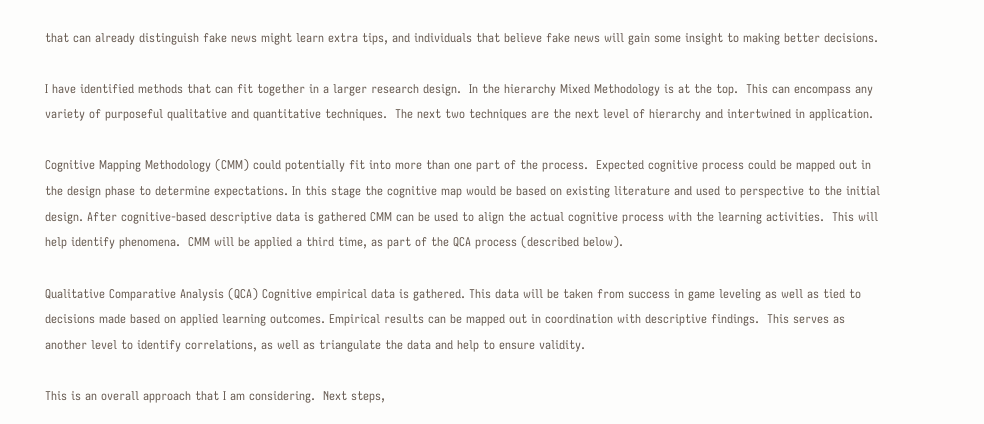that can already distinguish fake news might learn extra tips, and individuals that believe fake news will gain some insight to making better decisions.

I have identified methods that can fit together in a larger research design.  In the hierarchy Mixed Methodology is at the top.  This can encompass any variety of purposeful qualitative and quantitative techniques.  The next two techniques are the next level of hierarchy and intertwined in application.

Cognitive Mapping Methodology (CMM) could potentially fit into more than one part of the process.  Expected cognitive process could be mapped out in the design phase to determine expectations. In this stage the cognitive map would be based on existing literature and used to perspective to the initial design. After cognitive-based descriptive data is gathered CMM can be used to align the actual cognitive process with the learning activities.  This will help identify phenomena.  CMM will be applied a third time, as part of the QCA process (described below).

Qualitative Comparative Analysis (QCA) Cognitive empirical data is gathered. This data will be taken from success in game leveling as well as tied to decisions made based on applied learning outcomes. Empirical results can be mapped out in coordination with descriptive findings.  This serves as another level to identify correlations, as well as triangulate the data and help to ensure validity.

This is an overall approach that I am considering.  Next steps,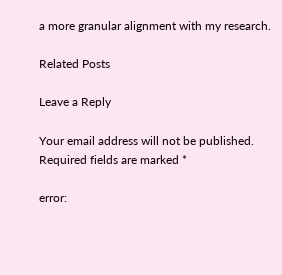a more granular alignment with my research.

Related Posts

Leave a Reply

Your email address will not be published. Required fields are marked *

error: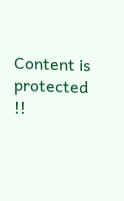Content is protected !!